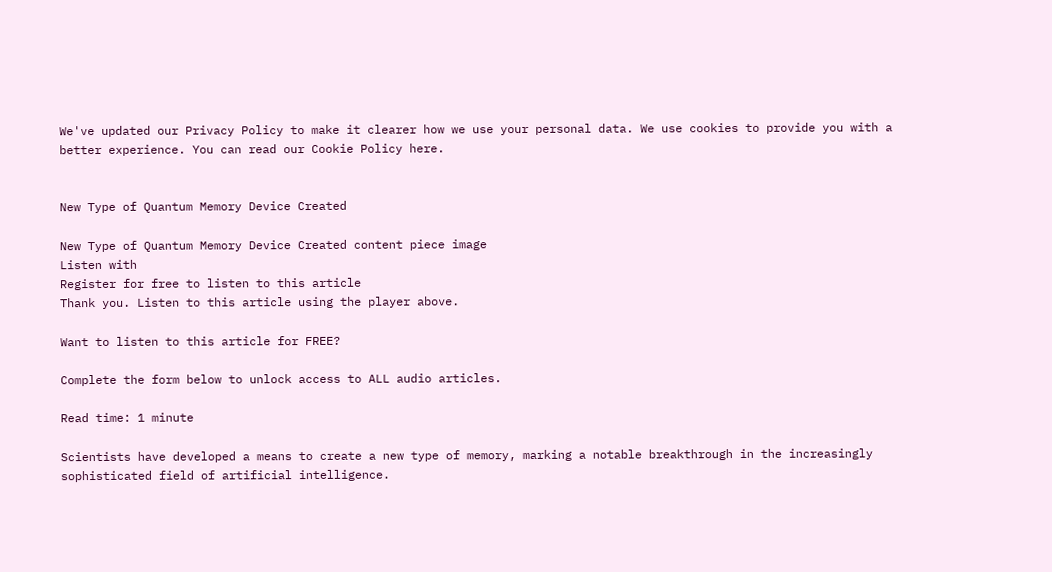We've updated our Privacy Policy to make it clearer how we use your personal data. We use cookies to provide you with a better experience. You can read our Cookie Policy here.


New Type of Quantum Memory Device Created

New Type of Quantum Memory Device Created content piece image
Listen with
Register for free to listen to this article
Thank you. Listen to this article using the player above.

Want to listen to this article for FREE?

Complete the form below to unlock access to ALL audio articles.

Read time: 1 minute

Scientists have developed a means to create a new type of memory, marking a notable breakthrough in the increasingly sophisticated field of artificial intelligence.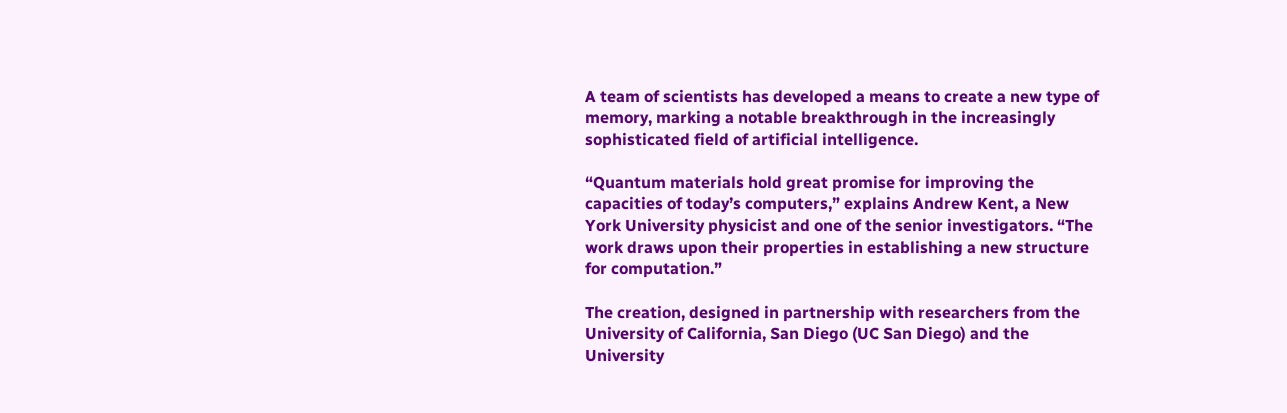A team of scientists has developed a means to create a new type of memory, marking a notable breakthrough in the increasingly sophisticated field of artificial intelligence.

“Quantum materials hold great promise for improving the capacities of today’s computers,” explains Andrew Kent, a New York University physicist and one of the senior investigators. “The work draws upon their properties in establishing a new structure for computation.”

The creation, designed in partnership with researchers from the University of California, San Diego (UC San Diego) and the University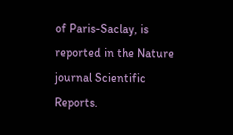of Paris-Saclay, is reported in the Nature journal Scientific Reports.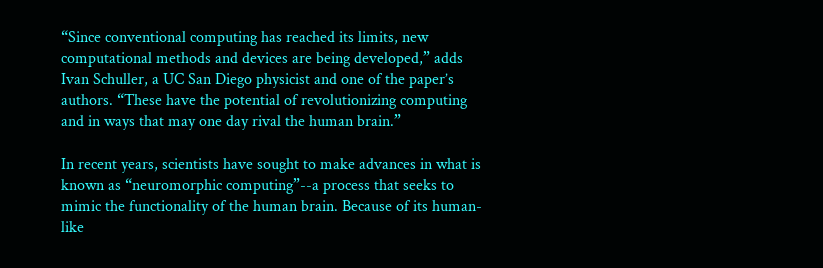“Since conventional computing has reached its limits, new computational methods and devices are being developed,” adds Ivan Schuller, a UC San Diego physicist and one of the paper’s authors. “These have the potential of revolutionizing computing and in ways that may one day rival the human brain.”

In recent years, scientists have sought to make advances in what is known as “neuromorphic computing”--a process that seeks to mimic the functionality of the human brain. Because of its human-like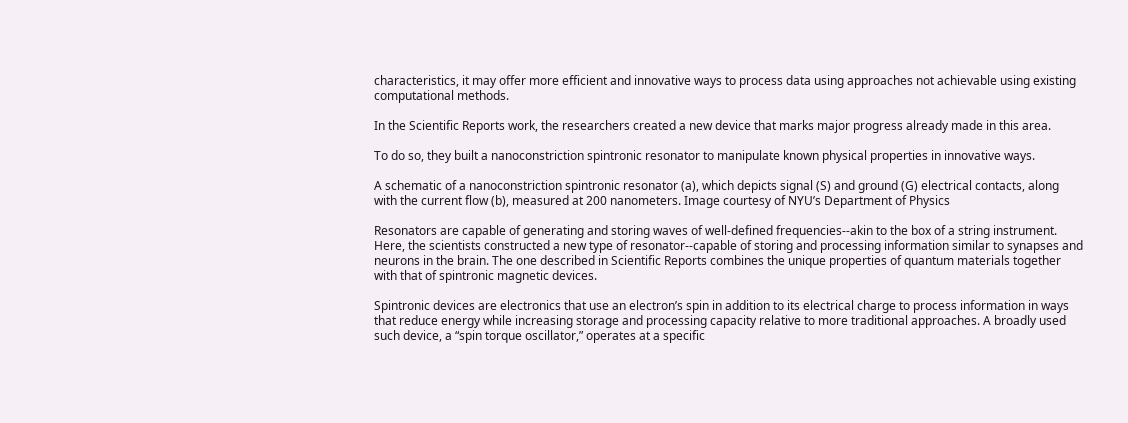characteristics, it may offer more efficient and innovative ways to process data using approaches not achievable using existing computational methods.

In the Scientific Reports work, the researchers created a new device that marks major progress already made in this area.

To do so, they built a nanoconstriction spintronic resonator to manipulate known physical properties in innovative ways.

A schematic of a nanoconstriction spintronic resonator (a), which depicts signal (S) and ground (G) electrical contacts, along with the current flow (b), measured at 200 nanometers. Image courtesy of NYU’s Department of Physics

Resonators are capable of generating and storing waves of well-defined frequencies--akin to the box of a string instrument. Here, the scientists constructed a new type of resonator--capable of storing and processing information similar to synapses and neurons in the brain. The one described in Scientific Reports combines the unique properties of quantum materials together with that of spintronic magnetic devices.

Spintronic devices are electronics that use an electron’s spin in addition to its electrical charge to process information in ways that reduce energy while increasing storage and processing capacity relative to more traditional approaches. A broadly used such device, a “spin torque oscillator,” operates at a specific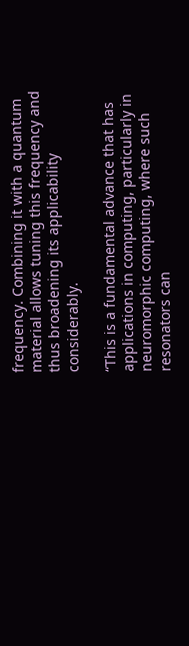frequency. Combining it with a quantum material allows tuning this frequency and thus broadening its applicability considerably.

“This is a fundamental advance that has applications in computing, particularly in neuromorphic computing, where such resonators can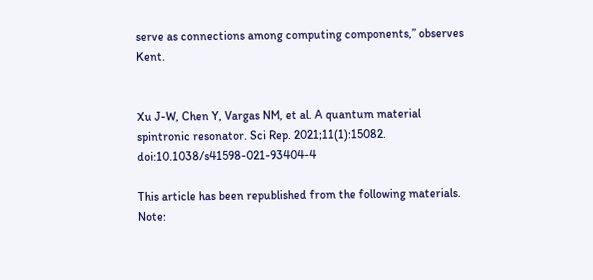serve as connections among computing components,” observes Kent.


Xu J-W, Chen Y, Vargas NM, et al. A quantum material spintronic resonator. Sci Rep. 2021;11(1):15082. doi:10.1038/s41598-021-93404-4

This article has been republished from the following materials. Note: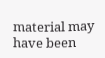material may have been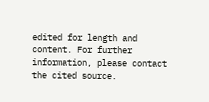edited for length and content. For further information, please contact the cited source.